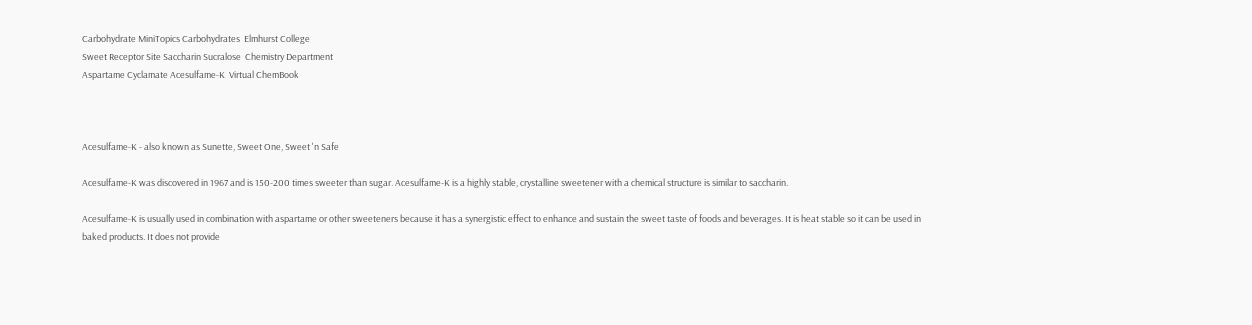Carbohydrate MiniTopics Carbohydrates  Elmhurst College
Sweet Receptor Site Saccharin Sucralose  Chemistry Department
Aspartame Cyclamate Acesulfame-K  Virtual ChemBook



Acesulfame-K - also known as Sunette, Sweet One, Sweet 'n Safe

Acesulfame-K was discovered in 1967 and is 150-200 times sweeter than sugar. Acesulfame-K is a highly stable, crystalline sweetener with a chemical structure is similar to saccharin.

Acesulfame-K is usually used in combination with aspartame or other sweeteners because it has a synergistic effect to enhance and sustain the sweet taste of foods and beverages. It is heat stable so it can be used in baked products. It does not provide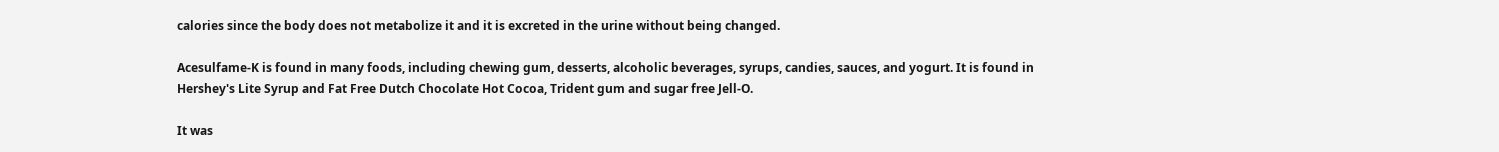calories since the body does not metabolize it and it is excreted in the urine without being changed.

Acesulfame-K is found in many foods, including chewing gum, desserts, alcoholic beverages, syrups, candies, sauces, and yogurt. It is found in Hershey's Lite Syrup and Fat Free Dutch Chocolate Hot Cocoa, Trident gum and sugar free Jell-O.

It was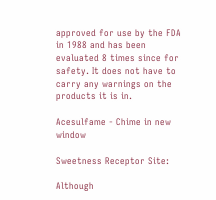approved for use by the FDA in 1988 and has been evaluated 8 times since for safety. It does not have to carry any warnings on the products it is in.

Acesulfame - Chime in new window

Sweetness Receptor Site:

Although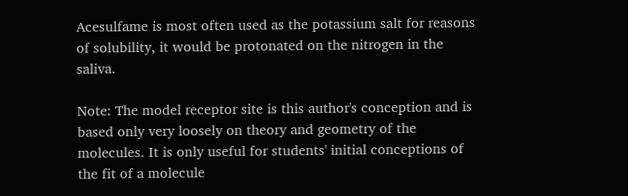Acesulfame is most often used as the potassium salt for reasons of solubility, it would be protonated on the nitrogen in the saliva.

Note: The model receptor site is this author's conception and is based only very loosely on theory and geometry of the molecules. It is only useful for students' initial conceptions of the fit of a molecule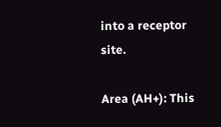into a receptor site.

Area (AH+): This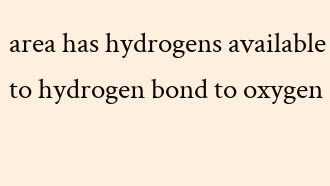area has hydrogens available to hydrogen bond to oxygen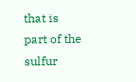that is part of the sulfur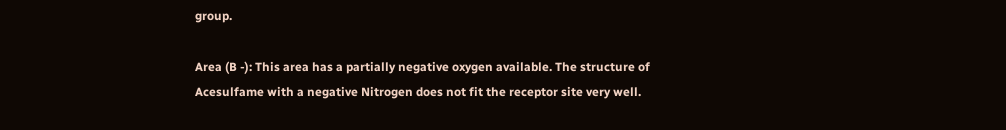group.

Area (B -): This area has a partially negative oxygen available. The structure of Acesulfame with a negative Nitrogen does not fit the receptor site very well.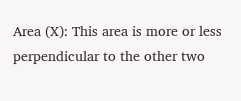Area (X): This area is more or less perpendicular to the other two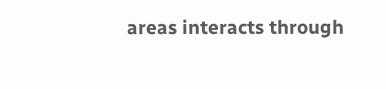areas interacts through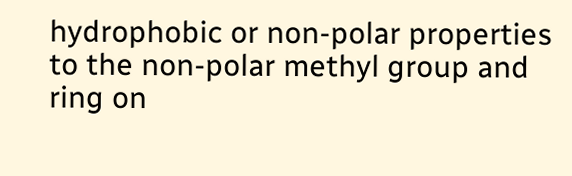hydrophobic or non-polar properties to the non-polar methyl group and ring on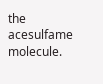the acesulfame molecule.